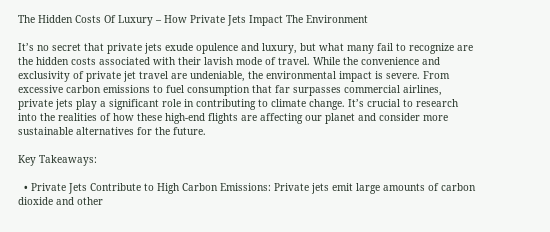The Hidden Costs Of Luxury – How Private Jets Impact The Environment

It’s no secret that private jets exude opulence and luxury, but what many fail to recognize are the hidden costs associated with their lavish mode of travel. While the convenience and exclusivity of private jet travel are undeniable, the environmental impact is severe. From excessive carbon emissions to fuel consumption that far surpasses commercial airlines, private jets play a significant role in contributing to climate change. It’s crucial to research into the realities of how these high-end flights are affecting our planet and consider more sustainable alternatives for the future.

Key Takeaways:

  • Private Jets Contribute to High Carbon Emissions: Private jets emit large amounts of carbon dioxide and other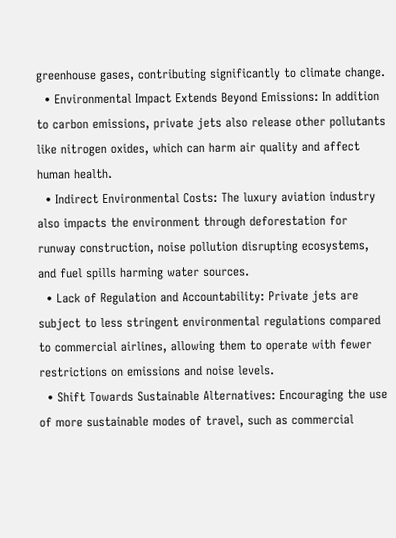greenhouse gases, contributing significantly to climate change.
  • Environmental Impact Extends Beyond Emissions: In addition to carbon emissions, private jets also release other pollutants like nitrogen oxides, which can harm air quality and affect human health.
  • Indirect Environmental Costs: The luxury aviation industry also impacts the environment through deforestation for runway construction, noise pollution disrupting ecosystems, and fuel spills harming water sources.
  • Lack of Regulation and Accountability: Private jets are subject to less stringent environmental regulations compared to commercial airlines, allowing them to operate with fewer restrictions on emissions and noise levels.
  • Shift Towards Sustainable Alternatives: Encouraging the use of more sustainable modes of travel, such as commercial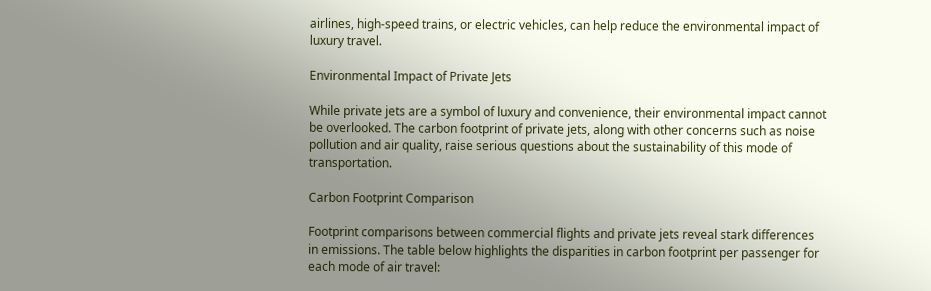airlines, high-speed trains, or electric vehicles, can help reduce the environmental impact of luxury travel.

Environmental Impact of Private Jets

While private jets are a symbol of luxury and convenience, their environmental impact cannot be overlooked. The carbon footprint of private jets, along with other concerns such as noise pollution and air quality, raise serious questions about the sustainability of this mode of transportation.

Carbon Footprint Comparison

Footprint comparisons between commercial flights and private jets reveal stark differences in emissions. The table below highlights the disparities in carbon footprint per passenger for each mode of air travel: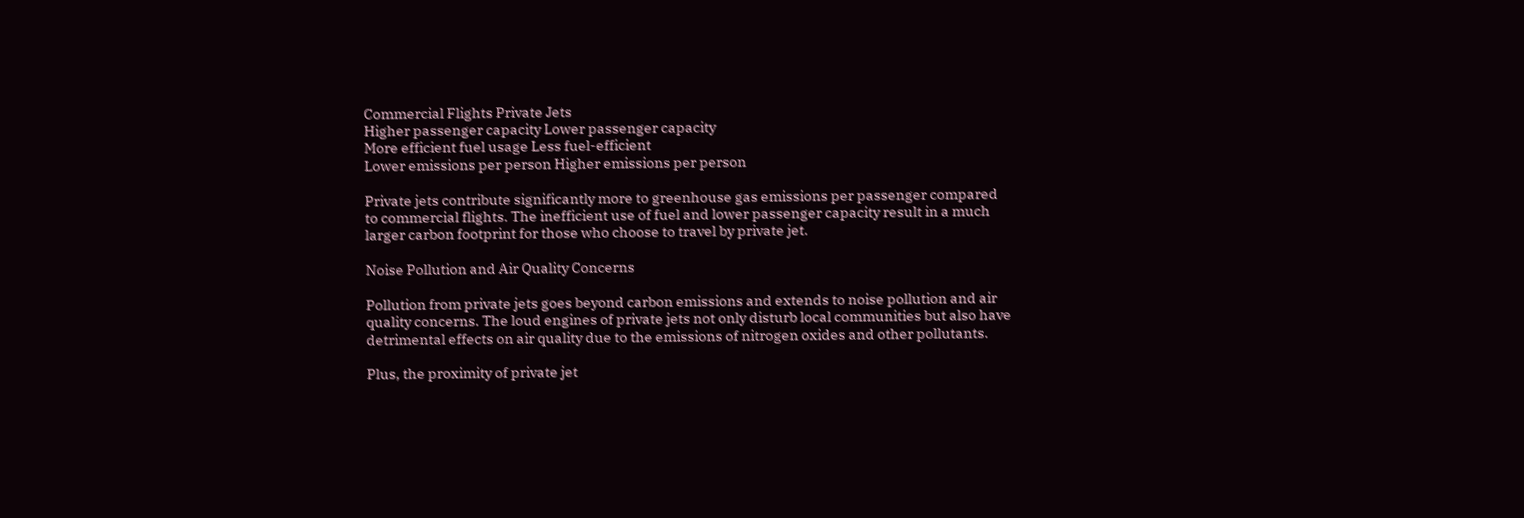Commercial Flights Private Jets
Higher passenger capacity Lower passenger capacity
More efficient fuel usage Less fuel-efficient
Lower emissions per person Higher emissions per person

Private jets contribute significantly more to greenhouse gas emissions per passenger compared to commercial flights. The inefficient use of fuel and lower passenger capacity result in a much larger carbon footprint for those who choose to travel by private jet.

Noise Pollution and Air Quality Concerns

Pollution from private jets goes beyond carbon emissions and extends to noise pollution and air quality concerns. The loud engines of private jets not only disturb local communities but also have detrimental effects on air quality due to the emissions of nitrogen oxides and other pollutants.

Plus, the proximity of private jet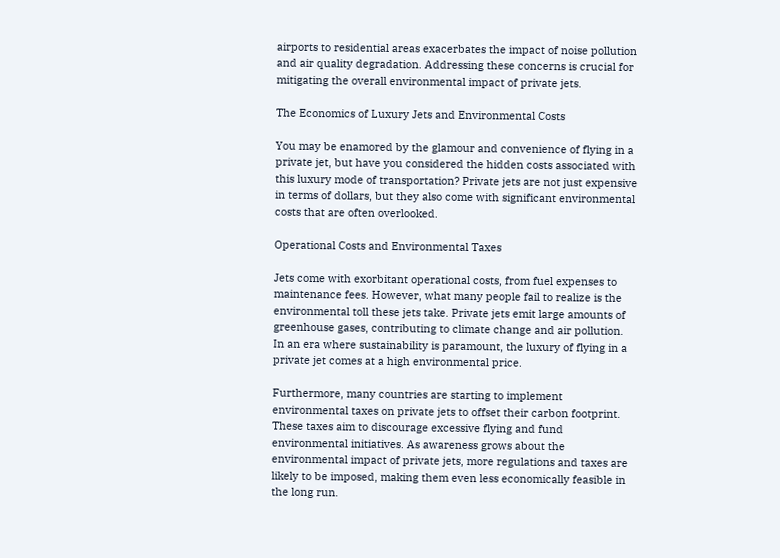airports to residential areas exacerbates the impact of noise pollution and air quality degradation. Addressing these concerns is crucial for mitigating the overall environmental impact of private jets.

The Economics of Luxury Jets and Environmental Costs

You may be enamored by the glamour and convenience of flying in a private jet, but have you considered the hidden costs associated with this luxury mode of transportation? Private jets are not just expensive in terms of dollars, but they also come with significant environmental costs that are often overlooked.

Operational Costs and Environmental Taxes

Jets come with exorbitant operational costs, from fuel expenses to maintenance fees. However, what many people fail to realize is the environmental toll these jets take. Private jets emit large amounts of greenhouse gases, contributing to climate change and air pollution. In an era where sustainability is paramount, the luxury of flying in a private jet comes at a high environmental price.

Furthermore, many countries are starting to implement environmental taxes on private jets to offset their carbon footprint. These taxes aim to discourage excessive flying and fund environmental initiatives. As awareness grows about the environmental impact of private jets, more regulations and taxes are likely to be imposed, making them even less economically feasible in the long run.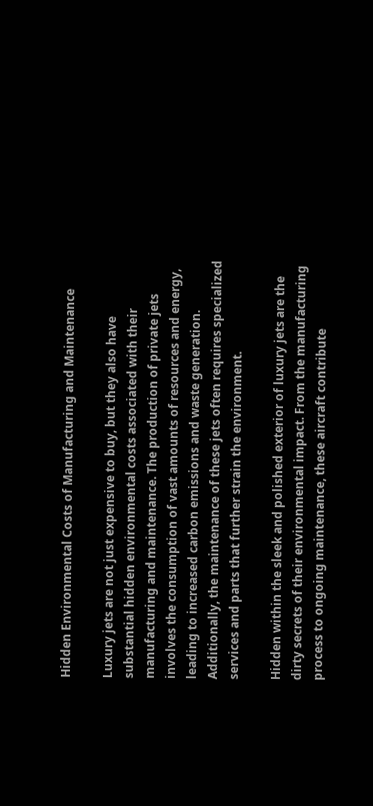Hidden Environmental Costs of Manufacturing and Maintenance

Luxury jets are not just expensive to buy, but they also have substantial hidden environmental costs associated with their manufacturing and maintenance. The production of private jets involves the consumption of vast amounts of resources and energy, leading to increased carbon emissions and waste generation. Additionally, the maintenance of these jets often requires specialized services and parts that further strain the environment.

Hidden within the sleek and polished exterior of luxury jets are the dirty secrets of their environmental impact. From the manufacturing process to ongoing maintenance, these aircraft contribute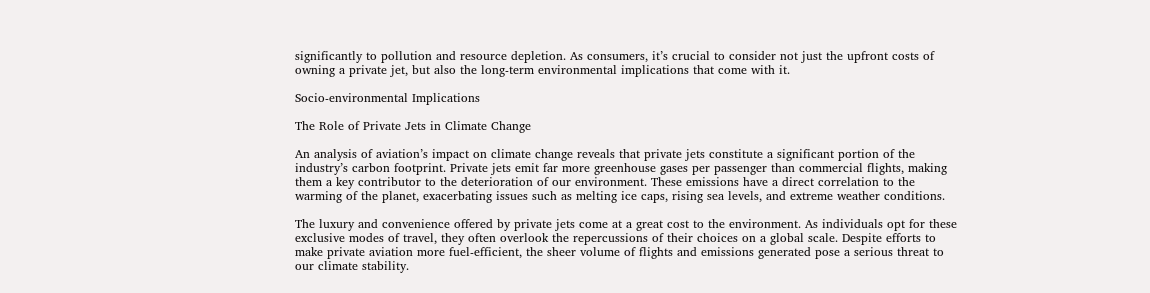significantly to pollution and resource depletion. As consumers, it’s crucial to consider not just the upfront costs of owning a private jet, but also the long-term environmental implications that come with it.

Socio-environmental Implications

The Role of Private Jets in Climate Change

An analysis of aviation’s impact on climate change reveals that private jets constitute a significant portion of the industry’s carbon footprint. Private jets emit far more greenhouse gases per passenger than commercial flights, making them a key contributor to the deterioration of our environment. These emissions have a direct correlation to the warming of the planet, exacerbating issues such as melting ice caps, rising sea levels, and extreme weather conditions.

The luxury and convenience offered by private jets come at a great cost to the environment. As individuals opt for these exclusive modes of travel, they often overlook the repercussions of their choices on a global scale. Despite efforts to make private aviation more fuel-efficient, the sheer volume of flights and emissions generated pose a serious threat to our climate stability.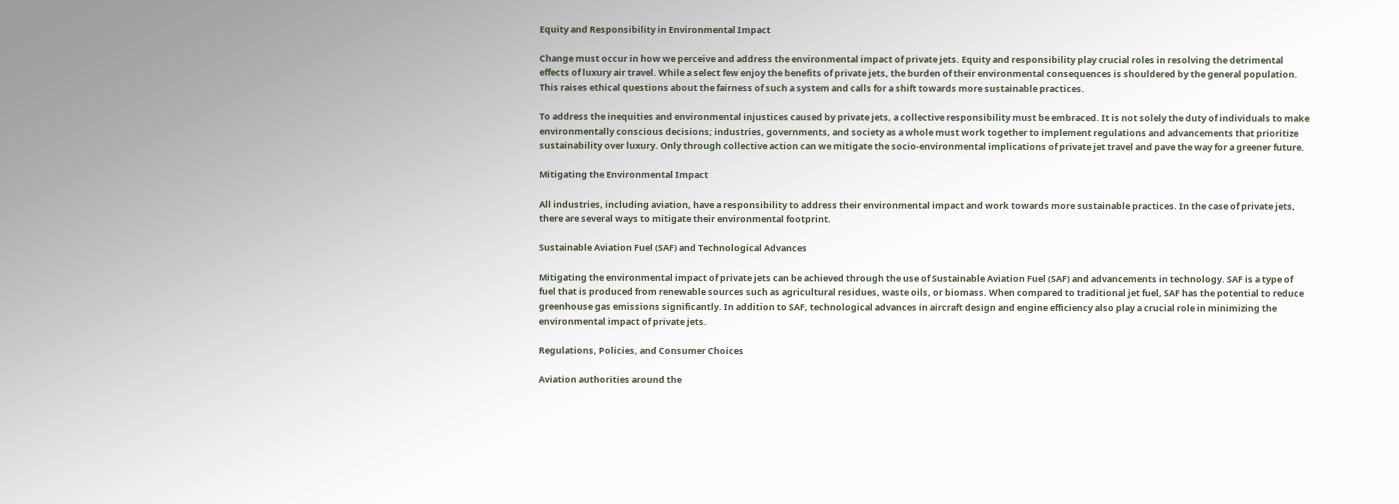Equity and Responsibility in Environmental Impact

Change must occur in how we perceive and address the environmental impact of private jets. Equity and responsibility play crucial roles in resolving the detrimental effects of luxury air travel. While a select few enjoy the benefits of private jets, the burden of their environmental consequences is shouldered by the general population. This raises ethical questions about the fairness of such a system and calls for a shift towards more sustainable practices.

To address the inequities and environmental injustices caused by private jets, a collective responsibility must be embraced. It is not solely the duty of individuals to make environmentally conscious decisions; industries, governments, and society as a whole must work together to implement regulations and advancements that prioritize sustainability over luxury. Only through collective action can we mitigate the socio-environmental implications of private jet travel and pave the way for a greener future.

Mitigating the Environmental Impact

All industries, including aviation, have a responsibility to address their environmental impact and work towards more sustainable practices. In the case of private jets, there are several ways to mitigate their environmental footprint.

Sustainable Aviation Fuel (SAF) and Technological Advances

Mitigating the environmental impact of private jets can be achieved through the use of Sustainable Aviation Fuel (SAF) and advancements in technology. SAF is a type of fuel that is produced from renewable sources such as agricultural residues, waste oils, or biomass. When compared to traditional jet fuel, SAF has the potential to reduce greenhouse gas emissions significantly. In addition to SAF, technological advances in aircraft design and engine efficiency also play a crucial role in minimizing the environmental impact of private jets.

Regulations, Policies, and Consumer Choices

Aviation authorities around the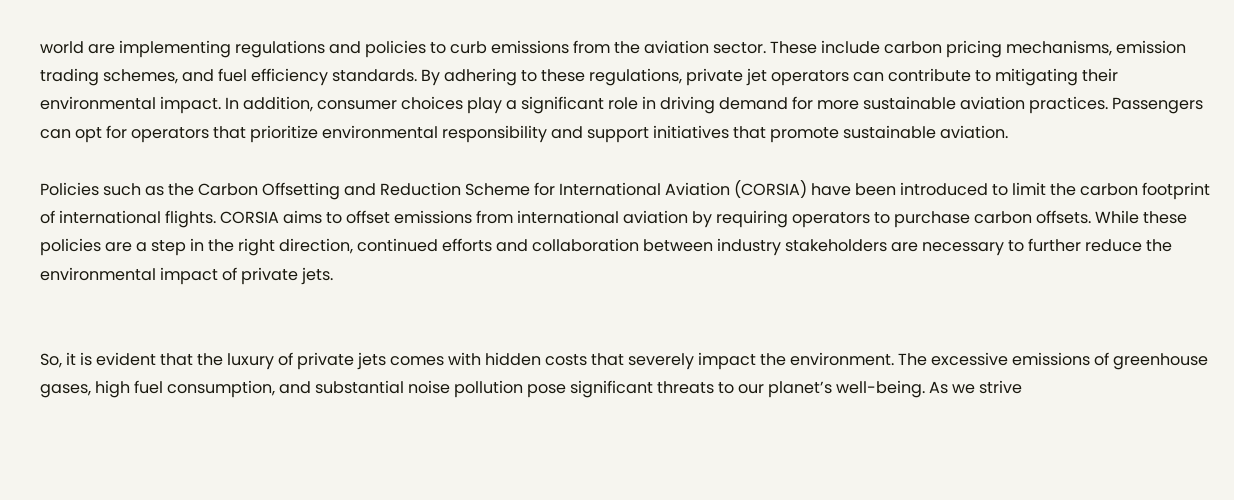world are implementing regulations and policies to curb emissions from the aviation sector. These include carbon pricing mechanisms, emission trading schemes, and fuel efficiency standards. By adhering to these regulations, private jet operators can contribute to mitigating their environmental impact. In addition, consumer choices play a significant role in driving demand for more sustainable aviation practices. Passengers can opt for operators that prioritize environmental responsibility and support initiatives that promote sustainable aviation.

Policies such as the Carbon Offsetting and Reduction Scheme for International Aviation (CORSIA) have been introduced to limit the carbon footprint of international flights. CORSIA aims to offset emissions from international aviation by requiring operators to purchase carbon offsets. While these policies are a step in the right direction, continued efforts and collaboration between industry stakeholders are necessary to further reduce the environmental impact of private jets.


So, it is evident that the luxury of private jets comes with hidden costs that severely impact the environment. The excessive emissions of greenhouse gases, high fuel consumption, and substantial noise pollution pose significant threats to our planet’s well-being. As we strive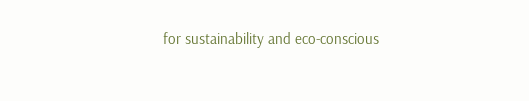for sustainability and eco-conscious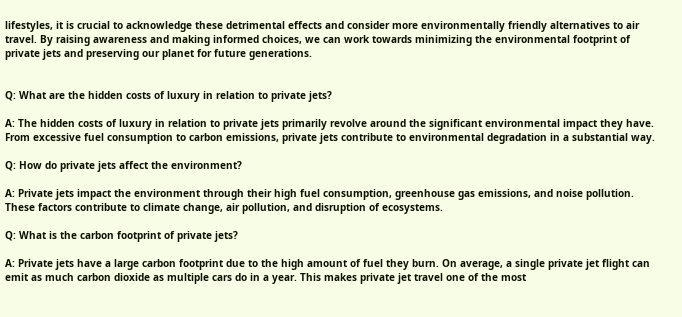lifestyles, it is crucial to acknowledge these detrimental effects and consider more environmentally friendly alternatives to air travel. By raising awareness and making informed choices, we can work towards minimizing the environmental footprint of private jets and preserving our planet for future generations.


Q: What are the hidden costs of luxury in relation to private jets?

A: The hidden costs of luxury in relation to private jets primarily revolve around the significant environmental impact they have. From excessive fuel consumption to carbon emissions, private jets contribute to environmental degradation in a substantial way.

Q: How do private jets affect the environment?

A: Private jets impact the environment through their high fuel consumption, greenhouse gas emissions, and noise pollution. These factors contribute to climate change, air pollution, and disruption of ecosystems.

Q: What is the carbon footprint of private jets?

A: Private jets have a large carbon footprint due to the high amount of fuel they burn. On average, a single private jet flight can emit as much carbon dioxide as multiple cars do in a year. This makes private jet travel one of the most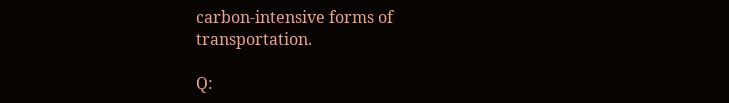carbon-intensive forms of transportation.

Q: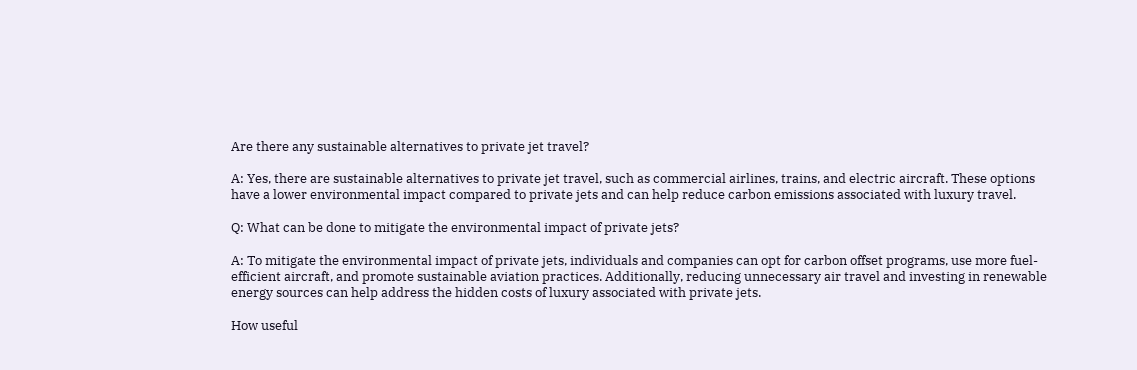Are there any sustainable alternatives to private jet travel?

A: Yes, there are sustainable alternatives to private jet travel, such as commercial airlines, trains, and electric aircraft. These options have a lower environmental impact compared to private jets and can help reduce carbon emissions associated with luxury travel.

Q: What can be done to mitigate the environmental impact of private jets?

A: To mitigate the environmental impact of private jets, individuals and companies can opt for carbon offset programs, use more fuel-efficient aircraft, and promote sustainable aviation practices. Additionally, reducing unnecessary air travel and investing in renewable energy sources can help address the hidden costs of luxury associated with private jets.

How useful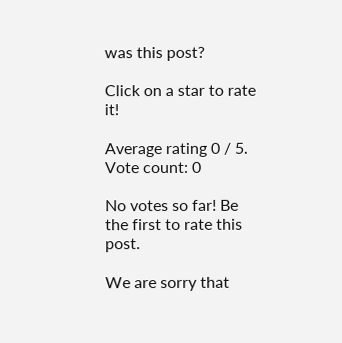was this post?

Click on a star to rate it!

Average rating 0 / 5. Vote count: 0

No votes so far! Be the first to rate this post.

We are sorry that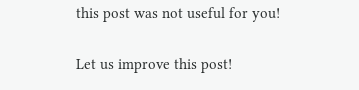this post was not useful for you!

Let us improve this post!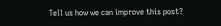Tell us how we can improve this post?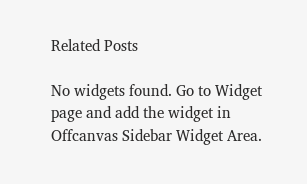Related Posts

No widgets found. Go to Widget page and add the widget in Offcanvas Sidebar Widget Area.